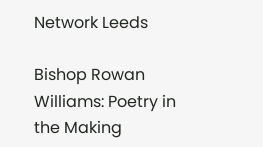Network Leeds

Bishop Rowan Williams: Poetry in the Making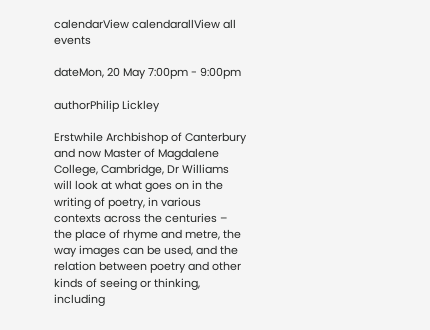calendarView calendarallView all events

dateMon, 20 May 7:00pm - 9:00pm

authorPhilip Lickley

Erstwhile Archbishop of Canterbury and now Master of Magdalene College, Cambridge, Dr Williams will look at what goes on in the writing of poetry, in various contexts across the centuries – the place of rhyme and metre, the way images can be used, and the relation between poetry and other kinds of seeing or thinking, including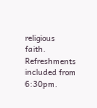religious faith. Refreshments included from 6:30pm.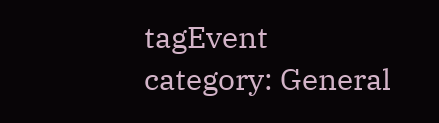tagEvent category: General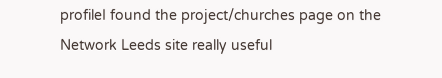profileI found the project/churches page on the Network Leeds site really useful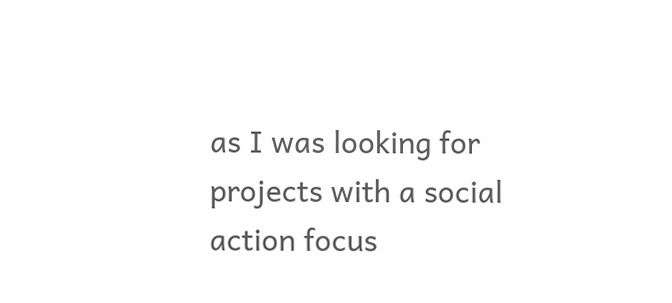as I was looking for projects with a social action focus